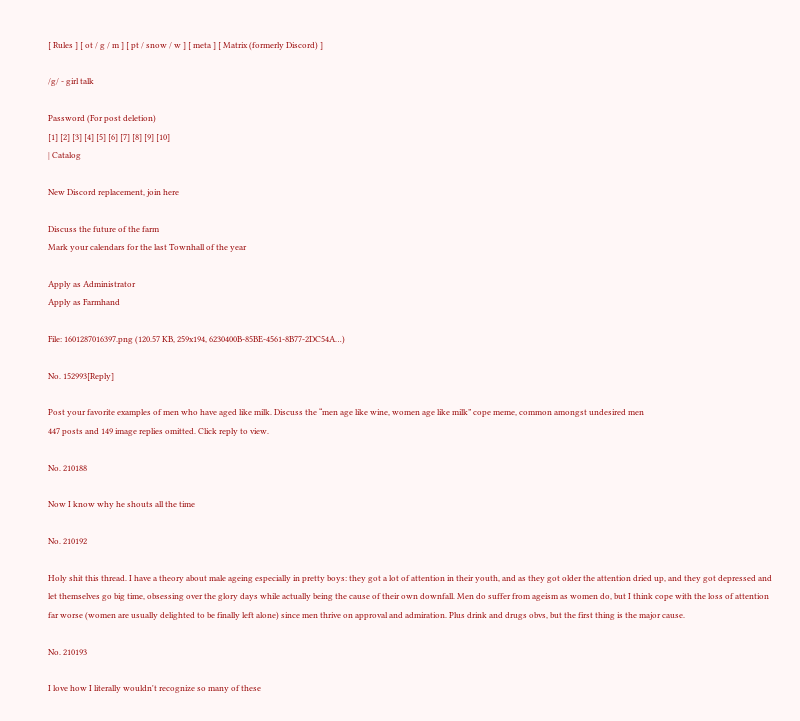[ Rules ] [ ot / g / m ] [ pt / snow / w ] [ meta ] [ Matrix (formerly Discord) ]

/g/ - girl talk

Password (For post deletion)
[1] [2] [3] [4] [5] [6] [7] [8] [9] [10]
| Catalog

New Discord replacement, join here

Discuss the future of the farm
Mark your calendars for the last Townhall of the year

Apply as Administrator
Apply as Farmhand

File: 1601287016397.png (120.57 KB, 259x194, 6230400B-85BE-4561-8B77-2DC54A…)

No. 152993[Reply]

Post your favorite examples of men who have aged like milk. Discuss the “men age like wine, women age like milk” cope meme, common amongst undesired men
447 posts and 149 image replies omitted. Click reply to view.

No. 210188

Now I know why he shouts all the time

No. 210192

Holy shit this thread. I have a theory about male ageing especially in pretty boys: they got a lot of attention in their youth, and as they got older the attention dried up, and they got depressed and let themselves go big time, obsessing over the glory days while actually being the cause of their own downfall. Men do suffer from ageism as women do, but I think cope with the loss of attention far worse (women are usually delighted to be finally left alone) since men thrive on approval and admiration. Plus drink and drugs obvs, but the first thing is the major cause.

No. 210193

I love how I literally wouldn't recognize so many of these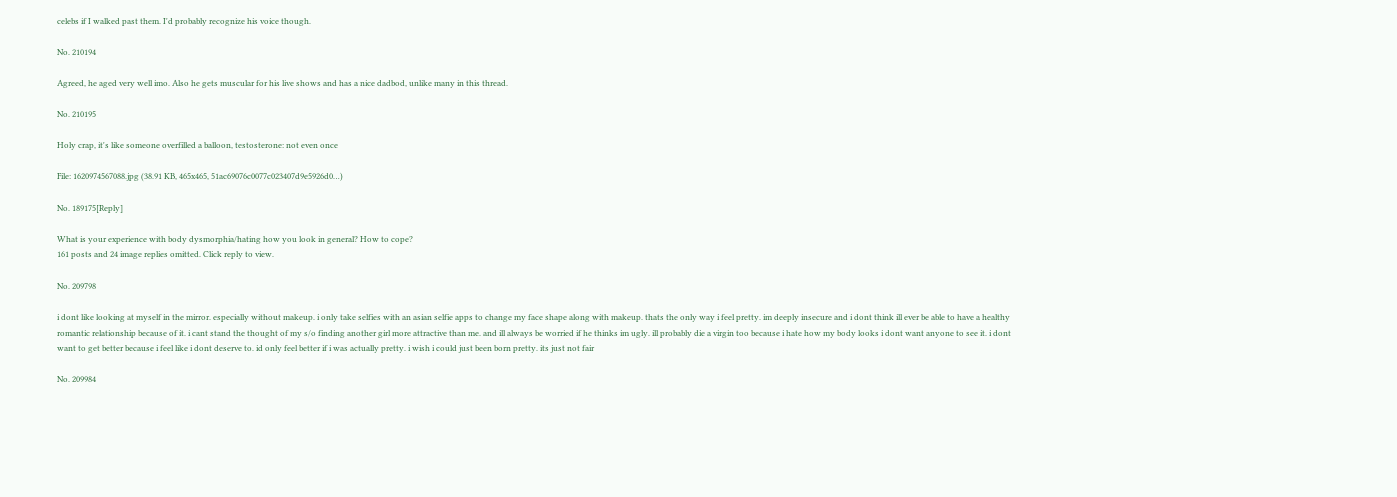celebs if I walked past them. I'd probably recognize his voice though.

No. 210194

Agreed, he aged very well imo. Also he gets muscular for his live shows and has a nice dadbod, unlike many in this thread.

No. 210195

Holy crap, it's like someone overfilled a balloon, testosterone: not even once

File: 1620974567088.jpg (38.91 KB, 465x465, 51ac69076c0077c023407d9e5926d0…)

No. 189175[Reply]

What is your experience with body dysmorphia/hating how you look in general? How to cope?
161 posts and 24 image replies omitted. Click reply to view.

No. 209798

i dont like looking at myself in the mirror. especially without makeup. i only take selfies with an asian selfie apps to change my face shape along with makeup. thats the only way i feel pretty. im deeply insecure and i dont think ill ever be able to have a healthy romantic relationship because of it. i cant stand the thought of my s/o finding another girl more attractive than me. and ill always be worried if he thinks im ugly. ill probably die a virgin too because i hate how my body looks i dont want anyone to see it. i dont want to get better because i feel like i dont deserve to. id only feel better if i was actually pretty. i wish i could just been born pretty. its just not fair

No. 209984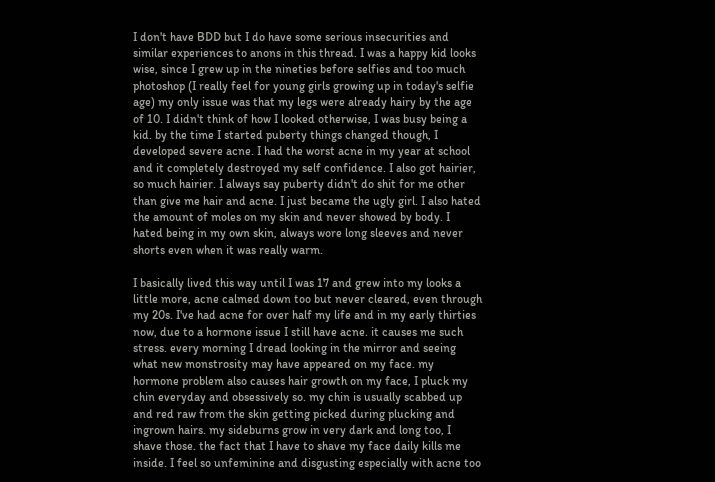I don't have BDD but I do have some serious insecurities and similar experiences to anons in this thread. I was a happy kid looks wise, since I grew up in the nineties before selfies and too much photoshop (I really feel for young girls growing up in today's selfie age) my only issue was that my legs were already hairy by the age of 10. I didn't think of how I looked otherwise, I was busy being a kid. by the time I started puberty things changed though, I developed severe acne. I had the worst acne in my year at school and it completely destroyed my self confidence. I also got hairier, so much hairier. I always say puberty didn't do shit for me other than give me hair and acne. I just became the ugly girl. I also hated the amount of moles on my skin and never showed by body. I hated being in my own skin, always wore long sleeves and never shorts even when it was really warm.

I basically lived this way until I was 17 and grew into my looks a little more, acne calmed down too but never cleared, even through my 20s. I've had acne for over half my life and in my early thirties now, due to a hormone issue I still have acne. it causes me such stress. every morning I dread looking in the mirror and seeing what new monstrosity may have appeared on my face. my hormone problem also causes hair growth on my face, I pluck my chin everyday and obsessively so. my chin is usually scabbed up and red raw from the skin getting picked during plucking and ingrown hairs. my sideburns grow in very dark and long too, I shave those. the fact that I have to shave my face daily kills me inside. I feel so unfeminine and disgusting especially with acne too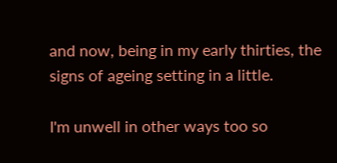and now, being in my early thirties, the signs of ageing setting in a little.

I'm unwell in other ways too so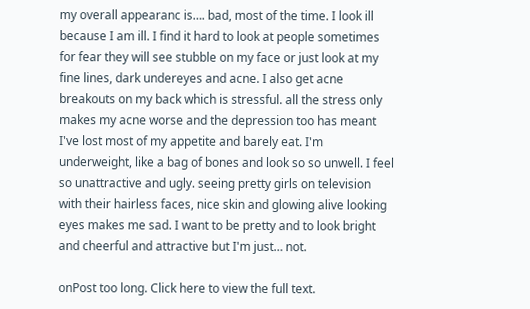my overall appearanc is…. bad, most of the time. I look ill because I am ill. I find it hard to look at people sometimes for fear they will see stubble on my face or just look at my fine lines, dark undereyes and acne. I also get acne breakouts on my back which is stressful. all the stress only makes my acne worse and the depression too has meant I've lost most of my appetite and barely eat. I'm underweight, like a bag of bones and look so so unwell. I feel so unattractive and ugly. seeing pretty girls on television with their hairless faces, nice skin and glowing alive looking eyes makes me sad. I want to be pretty and to look bright and cheerful and attractive but I'm just… not.

onPost too long. Click here to view the full text.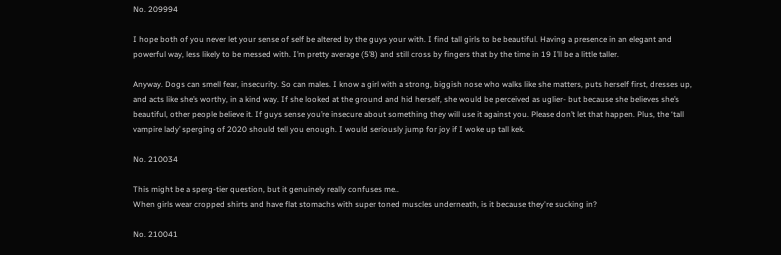No. 209994

I hope both of you never let your sense of self be altered by the guys your with. I find tall girls to be beautiful. Having a presence in an elegant and powerful way, less likely to be messed with. I’m pretty average (5’8) and still cross by fingers that by the time in 19 I’ll be a little taller.

Anyway. Dogs can smell fear, insecurity. So can males. I know a girl with a strong, biggish nose who walks like she matters, puts herself first, dresses up, and acts like she’s worthy, in a kind way. If she looked at the ground and hid herself, she would be perceived as uglier- but because she believes she’s beautiful, other people believe it. If guys sense you’re insecure about something they will use it against you. Please don’t let that happen. Plus, the ‘tall vampire lady’ sperging of 2020 should tell you enough. I would seriously jump for joy if I woke up tall kek.

No. 210034

This might be a sperg-tier question, but it genuinely really confuses me..
When girls wear cropped shirts and have flat stomachs with super toned muscles underneath, is it because they're sucking in?

No. 210041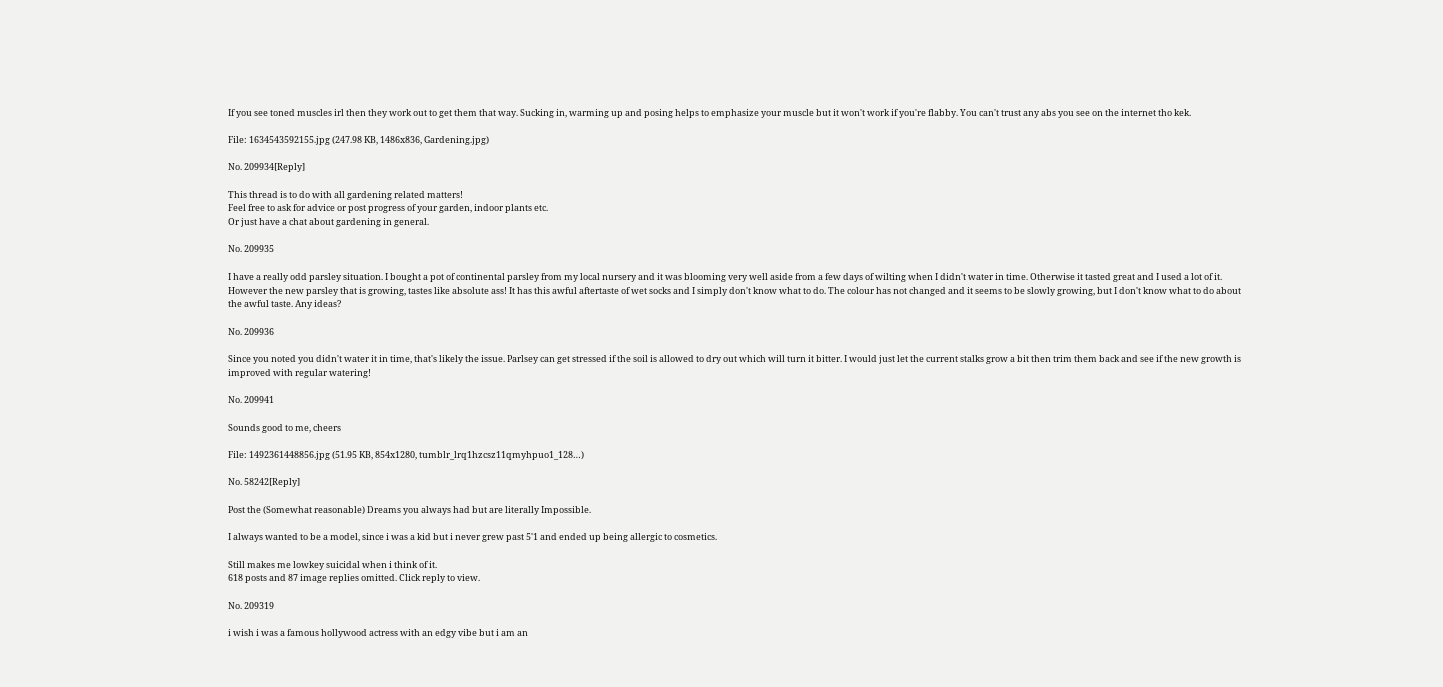If you see toned muscles irl then they work out to get them that way. Sucking in, warming up and posing helps to emphasize your muscle but it won't work if you're flabby. You can't trust any abs you see on the internet tho kek.

File: 1634543592155.jpg (247.98 KB, 1486x836, Gardening.jpg)

No. 209934[Reply]

This thread is to do with all gardening related matters!
Feel free to ask for advice or post progress of your garden, indoor plants etc.
Or just have a chat about gardening in general.

No. 209935

I have a really odd parsley situation. I bought a pot of continental parsley from my local nursery and it was blooming very well aside from a few days of wilting when I didn't water in time. Otherwise it tasted great and I used a lot of it.
However the new parsley that is growing, tastes like absolute ass! It has this awful aftertaste of wet socks and I simply don't know what to do. The colour has not changed and it seems to be slowly growing, but I don't know what to do about the awful taste. Any ideas?

No. 209936

Since you noted you didn't water it in time, that's likely the issue. Parlsey can get stressed if the soil is allowed to dry out which will turn it bitter. I would just let the current stalks grow a bit then trim them back and see if the new growth is improved with regular watering!

No. 209941

Sounds good to me, cheers

File: 1492361448856.jpg (51.95 KB, 854x1280, tumblr_lrq1hzcsz11qmyhpuo1_128…)

No. 58242[Reply]

Post the (Somewhat reasonable) Dreams you always had but are literally Impossible.

I always wanted to be a model, since i was a kid but i never grew past 5'1 and ended up being allergic to cosmetics.

Still makes me lowkey suicidal when i think of it.
618 posts and 87 image replies omitted. Click reply to view.

No. 209319

i wish i was a famous hollywood actress with an edgy vibe but i am an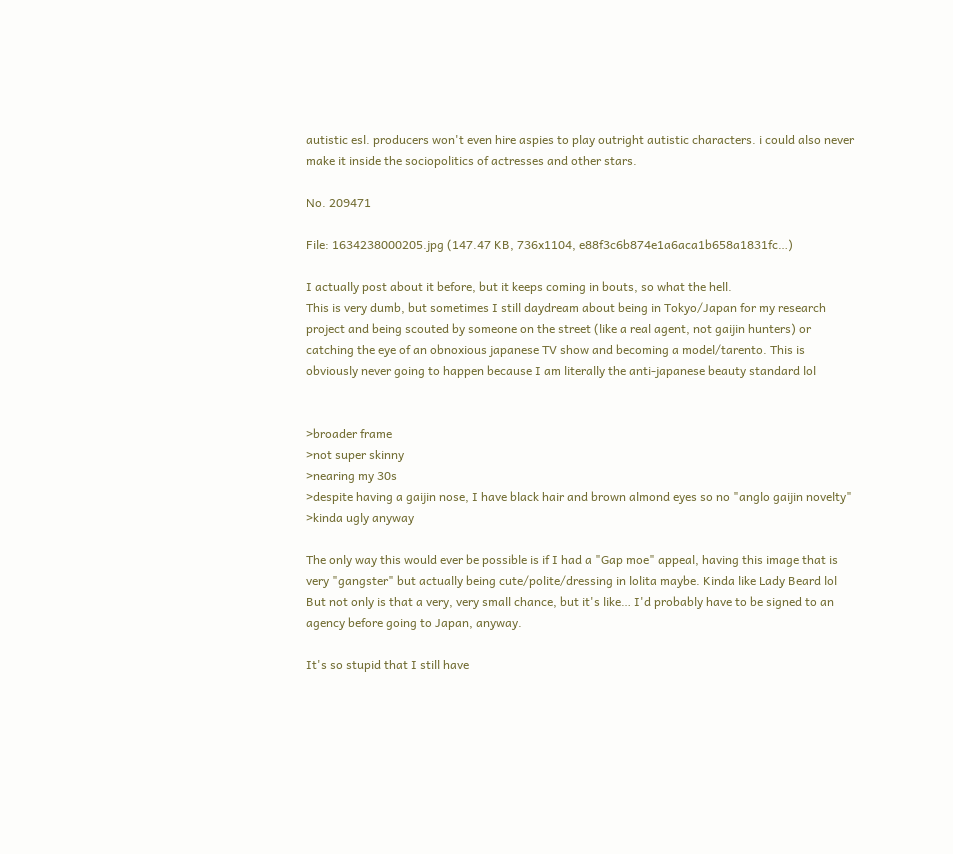autistic esl. producers won't even hire aspies to play outright autistic characters. i could also never make it inside the sociopolitics of actresses and other stars.

No. 209471

File: 1634238000205.jpg (147.47 KB, 736x1104, e88f3c6b874e1a6aca1b658a1831fc…)

I actually post about it before, but it keeps coming in bouts, so what the hell.
This is very dumb, but sometimes I still daydream about being in Tokyo/Japan for my research project and being scouted by someone on the street (like a real agent, not gaijin hunters) or catching the eye of an obnoxious japanese TV show and becoming a model/tarento. This is obviously never going to happen because I am literally the anti-japanese beauty standard lol


>broader frame
>not super skinny
>nearing my 30s
>despite having a gaijin nose, I have black hair and brown almond eyes so no "anglo gaijin novelty"
>kinda ugly anyway

The only way this would ever be possible is if I had a "Gap moe" appeal, having this image that is very "gangster" but actually being cute/polite/dressing in lolita maybe. Kinda like Lady Beard lol But not only is that a very, very small chance, but it's like… I'd probably have to be signed to an agency before going to Japan, anyway.

It's so stupid that I still have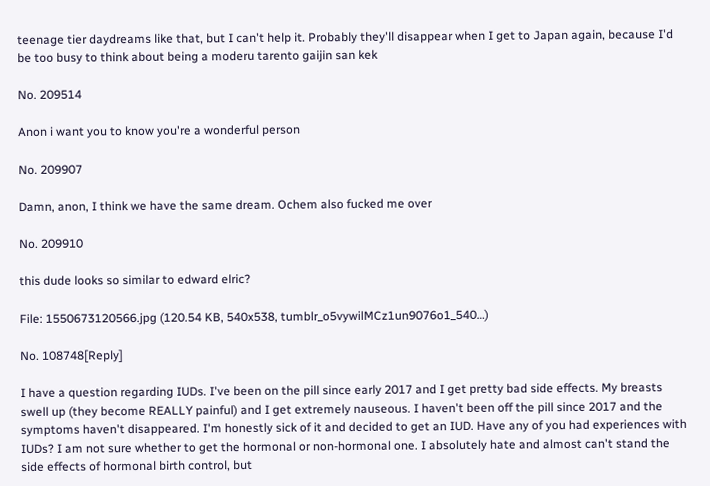teenage tier daydreams like that, but I can't help it. Probably they'll disappear when I get to Japan again, because I'd be too busy to think about being a moderu tarento gaijin san kek

No. 209514

Anon i want you to know you're a wonderful person

No. 209907

Damn, anon, I think we have the same dream. Ochem also fucked me over

No. 209910

this dude looks so similar to edward elric?

File: 1550673120566.jpg (120.54 KB, 540x538, tumblr_o5vywilMCz1un9076o1_540…)

No. 108748[Reply]

I have a question regarding IUDs. I've been on the pill since early 2017 and I get pretty bad side effects. My breasts swell up (they become REALLY painful) and I get extremely nauseous. I haven't been off the pill since 2017 and the symptoms haven't disappeared. I'm honestly sick of it and decided to get an IUD. Have any of you had experiences with IUDs? I am not sure whether to get the hormonal or non-hormonal one. I absolutely hate and almost can't stand the side effects of hormonal birth control, but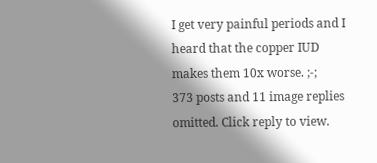I get very painful periods and I heard that the copper IUD makes them 10x worse. ;-;
373 posts and 11 image replies omitted. Click reply to view.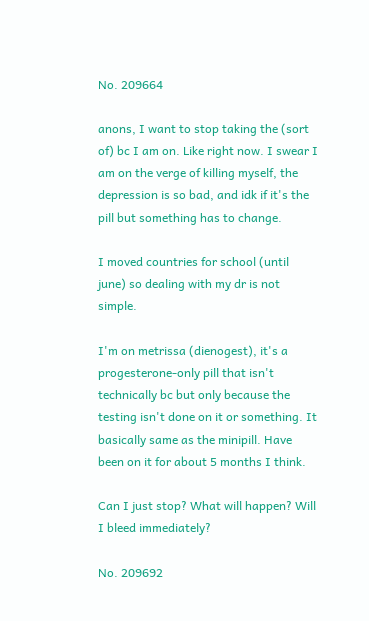No. 209664

anons, I want to stop taking the (sort of) bc I am on. Like right now. I swear I am on the verge of killing myself, the depression is so bad, and idk if it's the pill but something has to change.

I moved countries for school (until june) so dealing with my dr is not simple.

I'm on metrissa (dienogest), it's a progesterone-only pill that isn't technically bc but only because the testing isn't done on it or something. It basically same as the minipill. Have been on it for about 5 months I think.

Can I just stop? What will happen? Will I bleed immediately?

No. 209692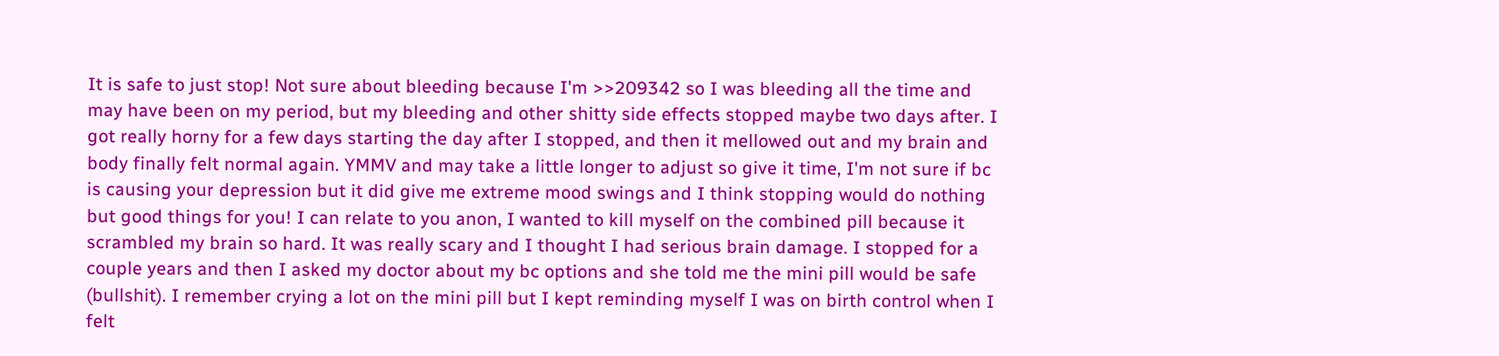It is safe to just stop! Not sure about bleeding because I'm >>209342 so I was bleeding all the time and may have been on my period, but my bleeding and other shitty side effects stopped maybe two days after. I got really horny for a few days starting the day after I stopped, and then it mellowed out and my brain and body finally felt normal again. YMMV and may take a little longer to adjust so give it time, I'm not sure if bc is causing your depression but it did give me extreme mood swings and I think stopping would do nothing but good things for you! I can relate to you anon, I wanted to kill myself on the combined pill because it scrambled my brain so hard. It was really scary and I thought I had serious brain damage. I stopped for a couple years and then I asked my doctor about my bc options and she told me the mini pill would be safe (bullshit). I remember crying a lot on the mini pill but I kept reminding myself I was on birth control when I felt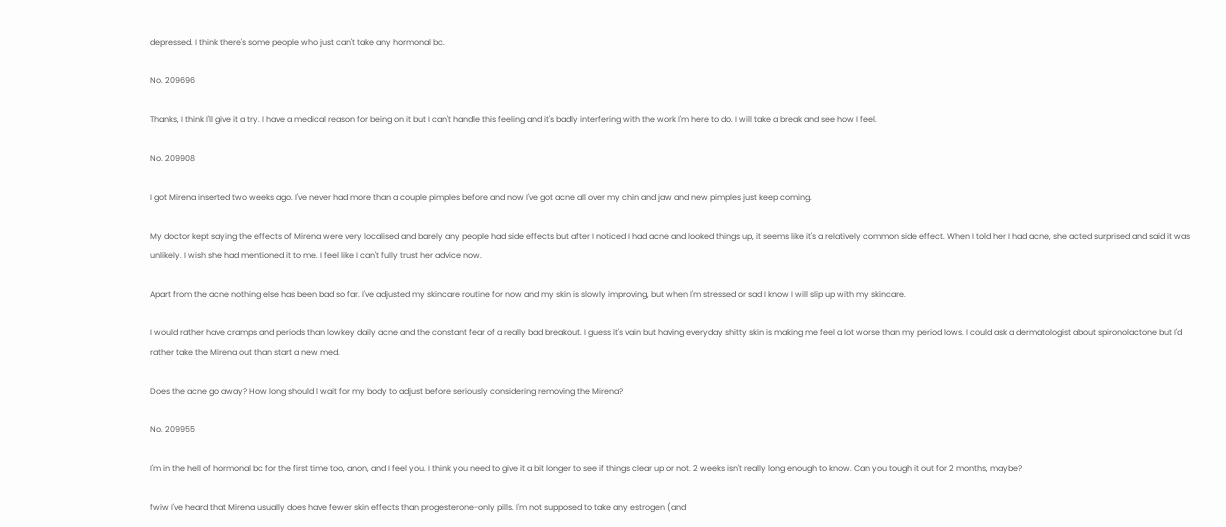depressed. I think there's some people who just can't take any hormonal bc.

No. 209696

Thanks, I think I'll give it a try. I have a medical reason for being on it but I can't handle this feeling and it's badly interfering with the work I'm here to do. I will take a break and see how I feel.

No. 209908

I got Mirena inserted two weeks ago. I've never had more than a couple pimples before and now I've got acne all over my chin and jaw and new pimples just keep coming.

My doctor kept saying the effects of Mirena were very localised and barely any people had side effects but after I noticed I had acne and looked things up, it seems like it's a relatively common side effect. When I told her I had acne, she acted surprised and said it was unlikely. I wish she had mentioned it to me. I feel like I can't fully trust her advice now.

Apart from the acne nothing else has been bad so far. I've adjusted my skincare routine for now and my skin is slowly improving, but when I'm stressed or sad I know I will slip up with my skincare.

I would rather have cramps and periods than lowkey daily acne and the constant fear of a really bad breakout. I guess it's vain but having everyday shitty skin is making me feel a lot worse than my period lows. I could ask a dermatologist about spironolactone but I'd rather take the Mirena out than start a new med.

Does the acne go away? How long should I wait for my body to adjust before seriously considering removing the Mirena?

No. 209955

I'm in the hell of hormonal bc for the first time too, anon, and I feel you. I think you need to give it a bit longer to see if things clear up or not. 2 weeks isn't really long enough to know. Can you tough it out for 2 months, maybe?

fwiw I've heard that Mirena usually does have fewer skin effects than progesterone-only pills. I'm not supposed to take any estrogen (and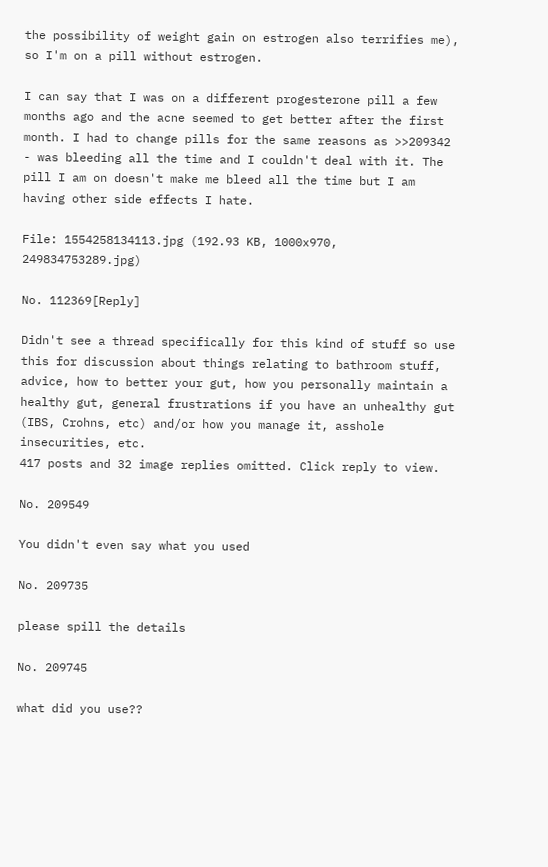the possibility of weight gain on estrogen also terrifies me), so I'm on a pill without estrogen.

I can say that I was on a different progesterone pill a few months ago and the acne seemed to get better after the first month. I had to change pills for the same reasons as >>209342 - was bleeding all the time and I couldn't deal with it. The pill I am on doesn't make me bleed all the time but I am having other side effects I hate.

File: 1554258134113.jpg (192.93 KB, 1000x970, 249834753289.jpg)

No. 112369[Reply]

Didn't see a thread specifically for this kind of stuff so use this for discussion about things relating to bathroom stuff, advice, how to better your gut, how you personally maintain a healthy gut, general frustrations if you have an unhealthy gut (IBS, Crohns, etc) and/or how you manage it, asshole insecurities, etc.
417 posts and 32 image replies omitted. Click reply to view.

No. 209549

You didn't even say what you used

No. 209735

please spill the details

No. 209745

what did you use??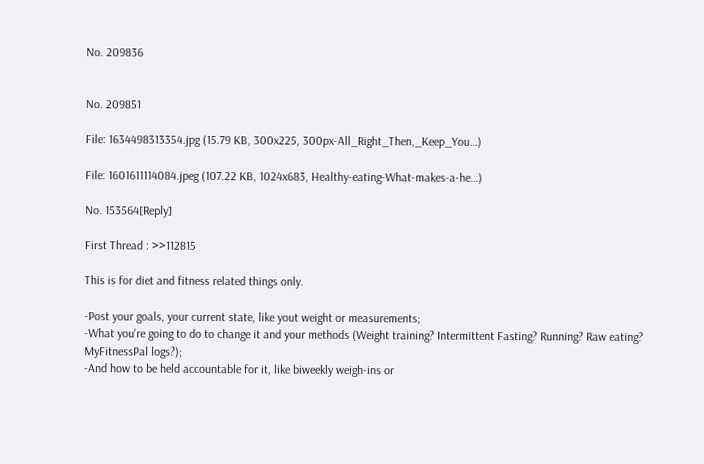No. 209836


No. 209851

File: 1634498313354.jpg (15.79 KB, 300x225, 300px-All_Right_Then,_Keep_You…)

File: 1601611114084.jpeg (107.22 KB, 1024x683, Healthy-eating-What-makes-a-he…)

No. 153564[Reply]

First Thread : >>112815

This is for diet and fitness related things only.

-Post your goals, your current state, like yout weight or measurements;
-What you're going to do to change it and your methods (Weight training? Intermittent Fasting? Running? Raw eating? MyFitnessPal logs?);
-And how to be held accountable for it, like biweekly weigh-ins or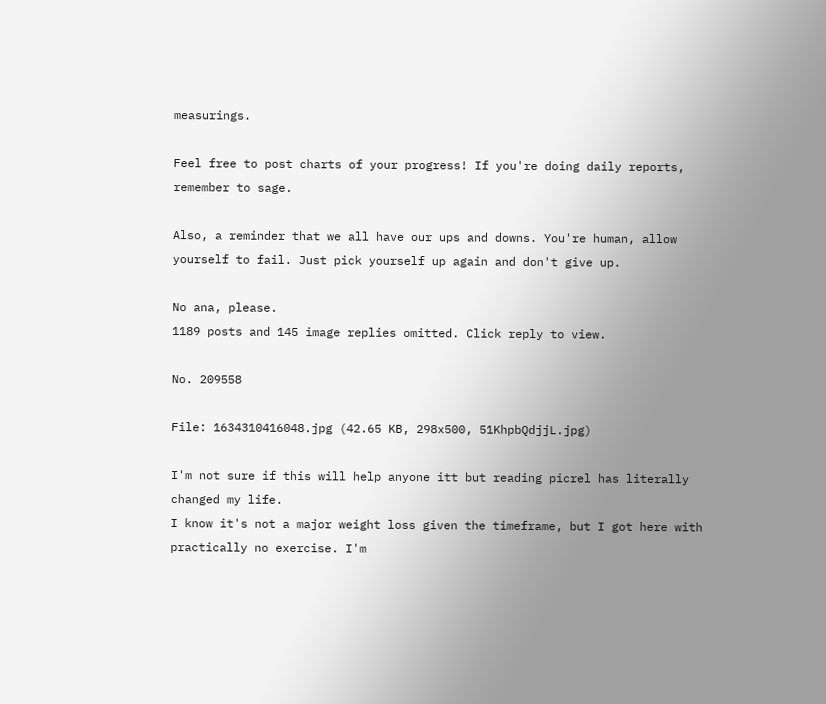measurings.

Feel free to post charts of your progress! If you're doing daily reports, remember to sage.

Also, a reminder that we all have our ups and downs. You're human, allow yourself to fail. Just pick yourself up again and don't give up.

No ana, please.
1189 posts and 145 image replies omitted. Click reply to view.

No. 209558

File: 1634310416048.jpg (42.65 KB, 298x500, 51KhpbQdjjL.jpg)

I'm not sure if this will help anyone itt but reading picrel has literally changed my life.
I know it's not a major weight loss given the timeframe, but I got here with practically no exercise. I'm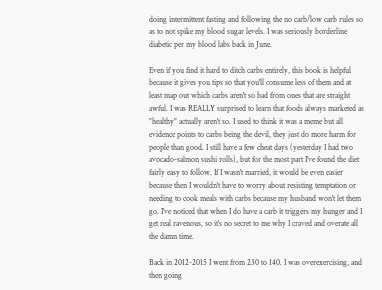doing intermittent fasting and following the no carb/low carb rules so as to not spike my blood sugar levels. I was seriously borderline diabetic per my blood labs back in June.

Even if you find it hard to ditch carbs entirely, this book is helpful because it gives you tips so that you'll consume less of them and at least map out which carbs aren't so bad from ones that are straight awful. I was REALLY surprised to learn that foods always marketed as "healthy" actually aren't so. I used to think it was a meme but all evidence points to carbs being the devil, they just do more harm for people than good. I still have a few cheat days (yesterday I had two avocado-salmon sushi rolls), but for the most part I've found the diet fairly easy to follow. If I wasn't married, it would be even easier because then I wouldn't have to worry about resisting temptation or needing to cook meals with carbs because my husband won't let them go. I've noticed that when I do have a carb it triggers my hunger and I get real ravenous, so it's no secret to me why I craved and overate all the damn time.

Back in 2012-2015 I went from 230 to 140. I was overexercising, and then going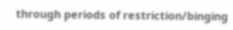through periods of restriction/binging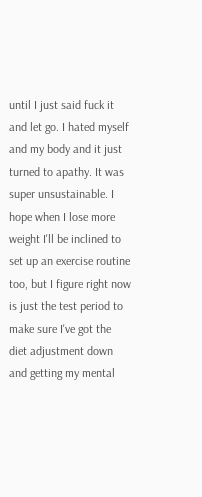until I just said fuck it and let go. I hated myself and my body and it just turned to apathy. It was super unsustainable. I hope when I lose more weight I'll be inclined to set up an exercise routine too, but I figure right now is just the test period to make sure I've got the diet adjustment down and getting my mental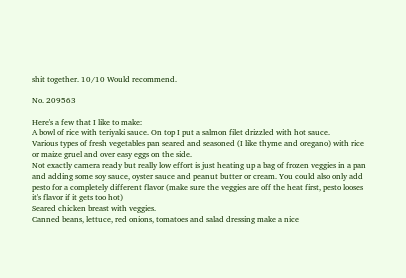shit together. 10/10 Would recommend.

No. 209563

Here's a few that I like to make:
A bowl of rice with teriyaki sauce. On top I put a salmon filet drizzled with hot sauce.
Various types of fresh vegetables pan seared and seasoned (I like thyme and oregano) with rice or maize gruel and over easy eggs on the side.
Not exactly camera ready but really low effort is just heating up a bag of frozen veggies in a pan and adding some soy sauce, oyster sauce and peanut butter or cream. You could also only add pesto for a completely different flavor (make sure the veggies are off the heat first, pesto looses it's flavor if it gets too hot)
Seared chicken breast with veggies.
Canned beans, lettuce, red onions, tomatoes and salad dressing make a nice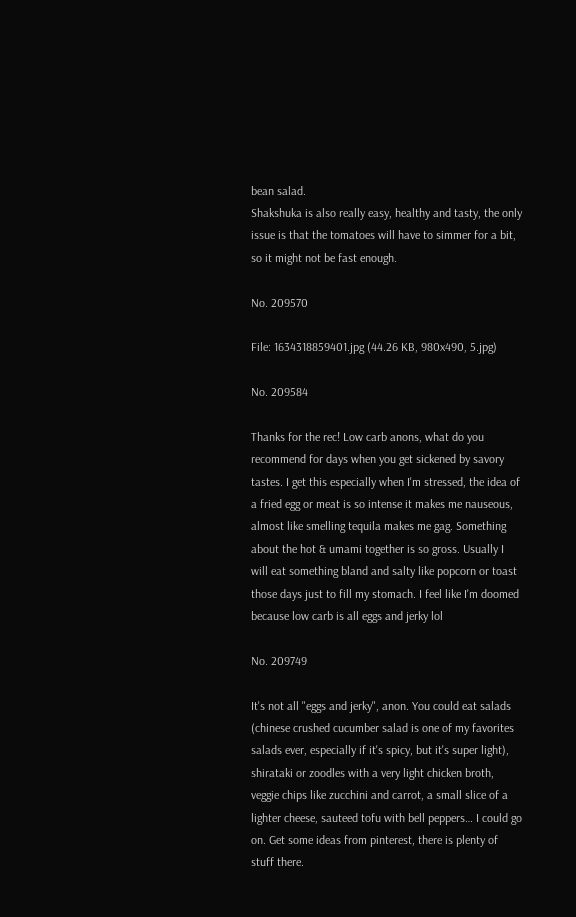bean salad.
Shakshuka is also really easy, healthy and tasty, the only issue is that the tomatoes will have to simmer for a bit, so it might not be fast enough.

No. 209570

File: 1634318859401.jpg (44.26 KB, 980x490, 5.jpg)

No. 209584

Thanks for the rec! Low carb anons, what do you recommend for days when you get sickened by savory tastes. I get this especially when I'm stressed, the idea of a fried egg or meat is so intense it makes me nauseous, almost like smelling tequila makes me gag. Something about the hot & umami together is so gross. Usually I will eat something bland and salty like popcorn or toast those days just to fill my stomach. I feel like I'm doomed because low carb is all eggs and jerky lol

No. 209749

It's not all "eggs and jerky", anon. You could eat salads (chinese crushed cucumber salad is one of my favorites salads ever, especially if it's spicy, but it's super light), shirataki or zoodles with a very light chicken broth, veggie chips like zucchini and carrot, a small slice of a lighter cheese, sauteed tofu with bell peppers… I could go on. Get some ideas from pinterest, there is plenty of stuff there.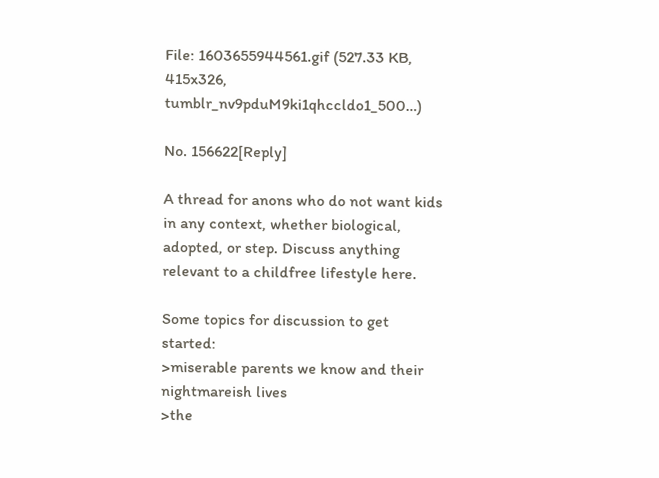File: 1603655944561.gif (527.33 KB, 415x326, tumblr_nv9pduM9ki1qhccldo1_500…)

No. 156622[Reply]

A thread for anons who do not want kids in any context, whether biological, adopted, or step. Discuss anything relevant to a childfree lifestyle here.

Some topics for discussion to get started:
>miserable parents we know and their nightmareish lives
>the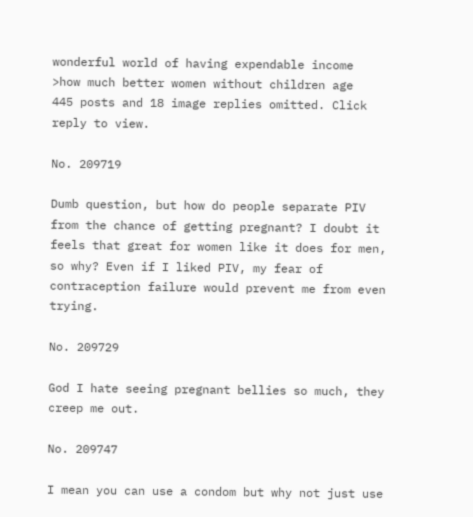wonderful world of having expendable income
>how much better women without children age
445 posts and 18 image replies omitted. Click reply to view.

No. 209719

Dumb question, but how do people separate PIV from the chance of getting pregnant? I doubt it feels that great for women like it does for men, so why? Even if I liked PIV, my fear of contraception failure would prevent me from even trying.

No. 209729

God I hate seeing pregnant bellies so much, they creep me out.

No. 209747

I mean you can use a condom but why not just use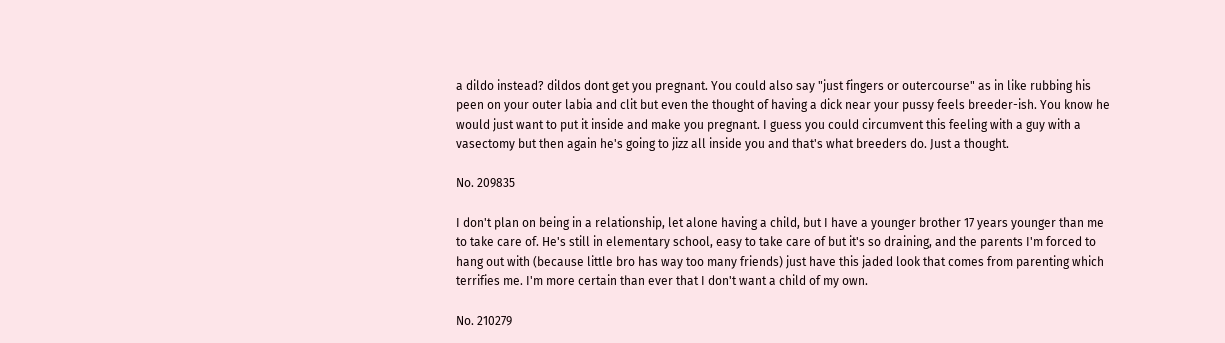a dildo instead? dildos dont get you pregnant. You could also say "just fingers or outercourse" as in like rubbing his peen on your outer labia and clit but even the thought of having a dick near your pussy feels breeder-ish. You know he would just want to put it inside and make you pregnant. I guess you could circumvent this feeling with a guy with a vasectomy but then again he's going to jizz all inside you and that's what breeders do. Just a thought.

No. 209835

I don't plan on being in a relationship, let alone having a child, but I have a younger brother 17 years younger than me to take care of. He's still in elementary school, easy to take care of but it's so draining, and the parents I'm forced to hang out with (because little bro has way too many friends) just have this jaded look that comes from parenting which terrifies me. I'm more certain than ever that I don't want a child of my own.

No. 210279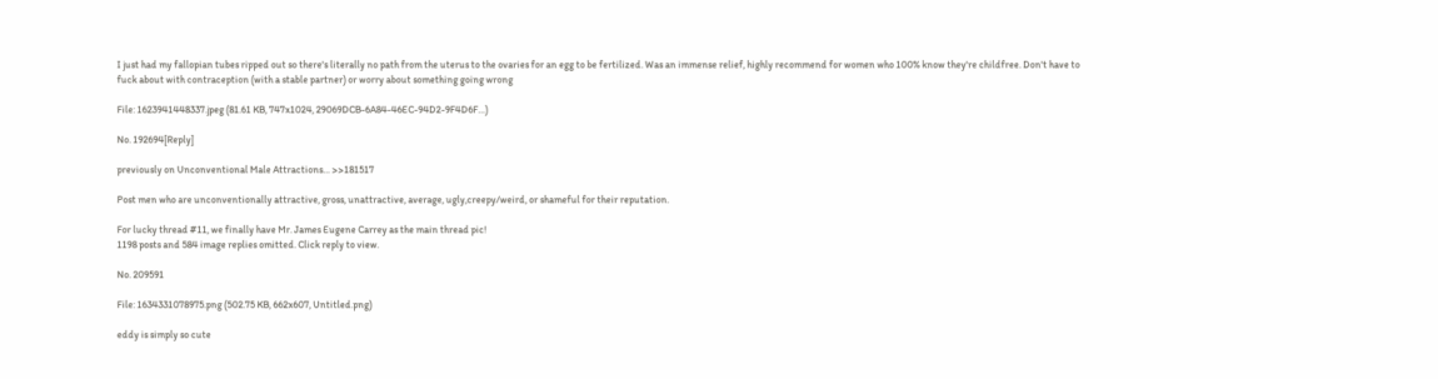I just had my fallopian tubes ripped out so there's literally no path from the uterus to the ovaries for an egg to be fertilized. Was an immense relief, highly recommend for women who 100% know they're childfree. Don't have to fuck about with contraception (with a stable partner) or worry about something going wrong

File: 1623941448337.jpeg (81.61 KB, 747x1024, 29069DCB-6A84-46EC-94D2-9F4D6F…)

No. 192694[Reply]

previously on Unconventional Male Attractions… >>181517

Post men who are unconventionally attractive, gross, unattractive, average, ugly,creepy/weird, or shameful for their reputation.

For lucky thread #11, we finally have Mr. James Eugene Carrey as the main thread pic!
1198 posts and 584 image replies omitted. Click reply to view.

No. 209591

File: 1634331078975.png (502.75 KB, 662x607, Untitled.png)

eddy is simply so cute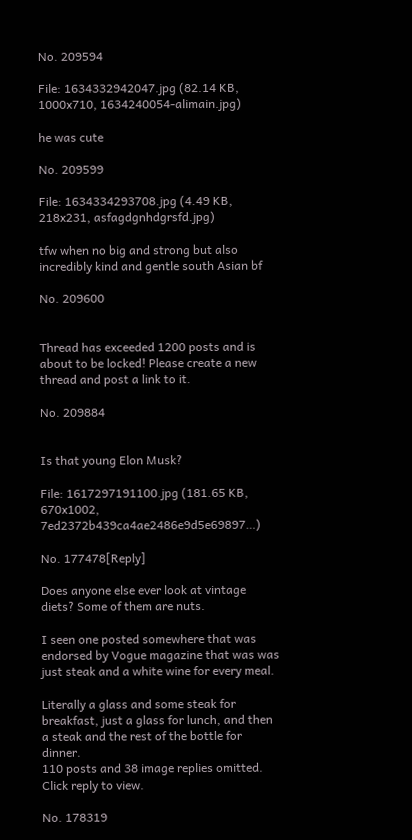No. 209594

File: 1634332942047.jpg (82.14 KB, 1000x710, 1634240054-alimain.jpg)

he was cute

No. 209599

File: 1634334293708.jpg (4.49 KB, 218x231, asfagdgnhdgrsfd.jpg)

tfw when no big and strong but also incredibly kind and gentle south Asian bf

No. 209600


Thread has exceeded 1200 posts and is about to be locked! Please create a new thread and post a link to it.

No. 209884


Is that young Elon Musk?

File: 1617297191100.jpg (181.65 KB, 670x1002, 7ed2372b439ca4ae2486e9d5e69897…)

No. 177478[Reply]

Does anyone else ever look at vintage diets? Some of them are nuts.

I seen one posted somewhere that was endorsed by Vogue magazine that was was just steak and a white wine for every meal.

Literally a glass and some steak for breakfast, just a glass for lunch, and then a steak and the rest of the bottle for dinner.
110 posts and 38 image replies omitted. Click reply to view.

No. 178319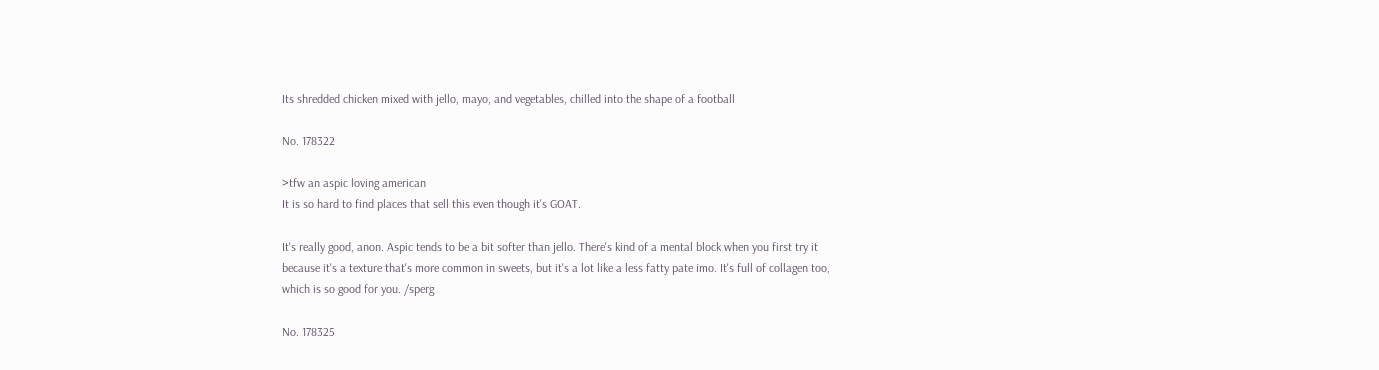Its shredded chicken mixed with jello, mayo, and vegetables, chilled into the shape of a football

No. 178322

>tfw an aspic loving american
It is so hard to find places that sell this even though it's GOAT.

It's really good, anon. Aspic tends to be a bit softer than jello. There's kind of a mental block when you first try it because it's a texture that's more common in sweets, but it's a lot like a less fatty pate imo. It's full of collagen too, which is so good for you. /sperg

No. 178325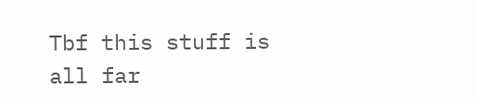Tbf this stuff is all far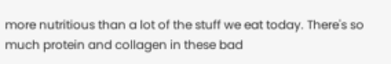more nutritious than a lot of the stuff we eat today. There's so much protein and collagen in these bad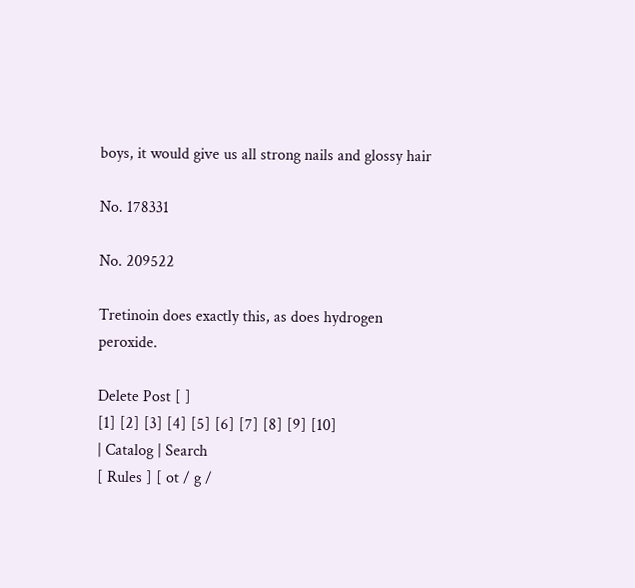boys, it would give us all strong nails and glossy hair

No. 178331

No. 209522

Tretinoin does exactly this, as does hydrogen peroxide.

Delete Post [ ]
[1] [2] [3] [4] [5] [6] [7] [8] [9] [10]
| Catalog | Search
[ Rules ] [ ot / g /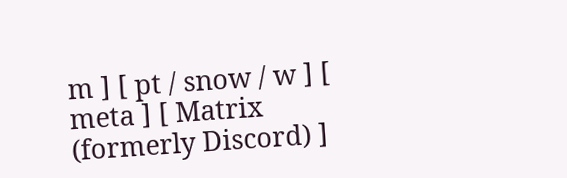m ] [ pt / snow / w ] [ meta ] [ Matrix (formerly Discord) ]